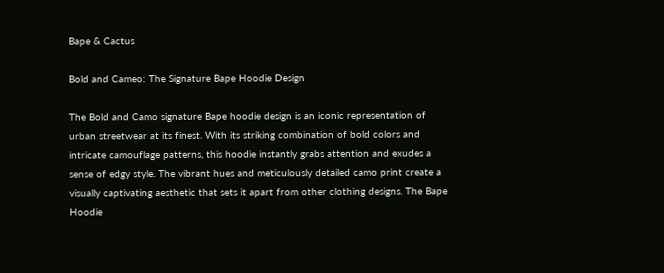Bape & Cactus

Bold and Cameo: The Signature Bape Hoodie Design

The Bold and Camo signature Bape hoodie design is an iconic representation of urban streetwear at its finest. With its striking combination of bold colors and intricate camouflage patterns, this hoodie instantly grabs attention and exudes a sense of edgy style. The vibrant hues and meticulously detailed camo print create a visually captivating aesthetic that sets it apart from other clothing designs. The Bape Hoodie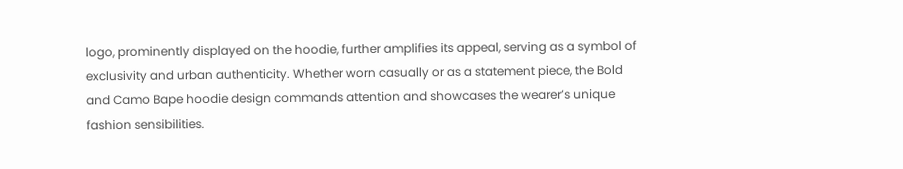logo, prominently displayed on the hoodie, further amplifies its appeal, serving as a symbol of exclusivity and urban authenticity. Whether worn casually or as a statement piece, the Bold and Camo Bape hoodie design commands attention and showcases the wearer’s unique fashion sensibilities.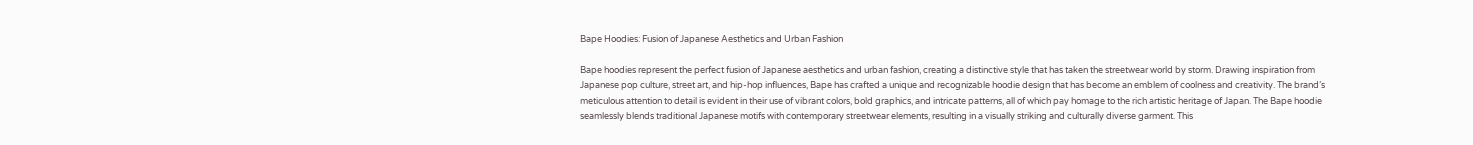Bape Hoodies: Fusion of Japanese Aesthetics and Urban Fashion

Bape hoodies represent the perfect fusion of Japanese aesthetics and urban fashion, creating a distinctive style that has taken the streetwear world by storm. Drawing inspiration from Japanese pop culture, street art, and hip-hop influences, Bape has crafted a unique and recognizable hoodie design that has become an emblem of coolness and creativity. The brand’s meticulous attention to detail is evident in their use of vibrant colors, bold graphics, and intricate patterns, all of which pay homage to the rich artistic heritage of Japan. The Bape hoodie seamlessly blends traditional Japanese motifs with contemporary streetwear elements, resulting in a visually striking and culturally diverse garment. This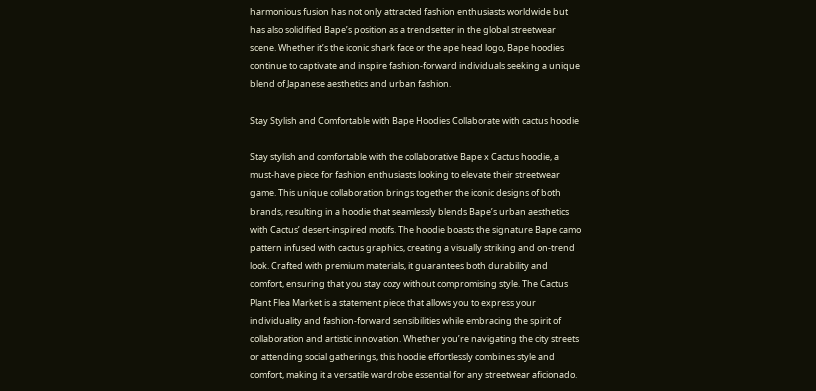harmonious fusion has not only attracted fashion enthusiasts worldwide but has also solidified Bape’s position as a trendsetter in the global streetwear scene. Whether it’s the iconic shark face or the ape head logo, Bape hoodies continue to captivate and inspire fashion-forward individuals seeking a unique blend of Japanese aesthetics and urban fashion.

Stay Stylish and Comfortable with Bape Hoodies Collaborate with cactus hoodie

Stay stylish and comfortable with the collaborative Bape x Cactus hoodie, a must-have piece for fashion enthusiasts looking to elevate their streetwear game. This unique collaboration brings together the iconic designs of both brands, resulting in a hoodie that seamlessly blends Bape’s urban aesthetics with Cactus’ desert-inspired motifs. The hoodie boasts the signature Bape camo pattern infused with cactus graphics, creating a visually striking and on-trend look. Crafted with premium materials, it guarantees both durability and comfort, ensuring that you stay cozy without compromising style. The Cactus Plant Flea Market is a statement piece that allows you to express your individuality and fashion-forward sensibilities while embracing the spirit of collaboration and artistic innovation. Whether you’re navigating the city streets or attending social gatherings, this hoodie effortlessly combines style and comfort, making it a versatile wardrobe essential for any streetwear aficionado.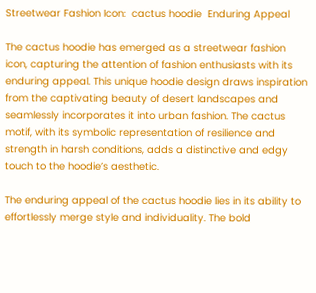Streetwear Fashion Icon:  cactus hoodie  Enduring Appeal

The cactus hoodie has emerged as a streetwear fashion icon, capturing the attention of fashion enthusiasts with its enduring appeal. This unique hoodie design draws inspiration from the captivating beauty of desert landscapes and seamlessly incorporates it into urban fashion. The cactus motif, with its symbolic representation of resilience and strength in harsh conditions, adds a distinctive and edgy touch to the hoodie’s aesthetic.

The enduring appeal of the cactus hoodie lies in its ability to effortlessly merge style and individuality. The bold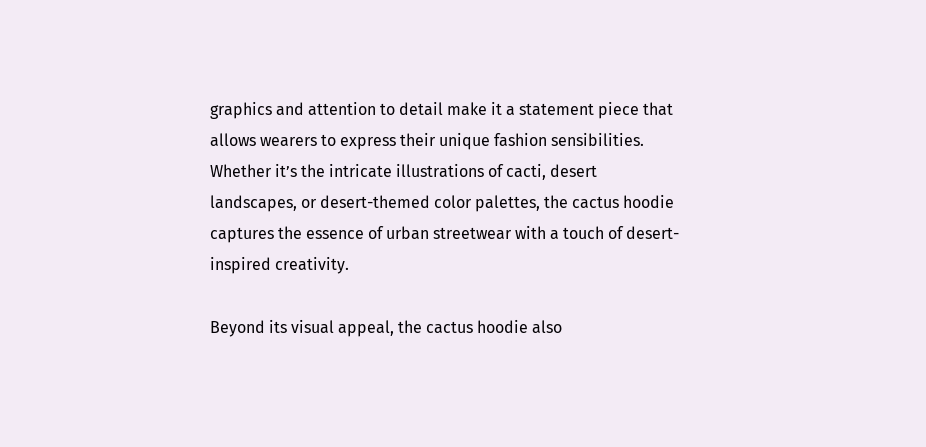graphics and attention to detail make it a statement piece that allows wearers to express their unique fashion sensibilities. Whether it’s the intricate illustrations of cacti, desert landscapes, or desert-themed color palettes, the cactus hoodie captures the essence of urban streetwear with a touch of desert-inspired creativity.

Beyond its visual appeal, the cactus hoodie also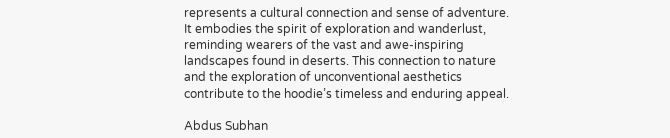represents a cultural connection and sense of adventure. It embodies the spirit of exploration and wanderlust, reminding wearers of the vast and awe-inspiring landscapes found in deserts. This connection to nature and the exploration of unconventional aesthetics contribute to the hoodie’s timeless and enduring appeal.

Abdus Subhan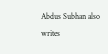Abdus Subhan also writes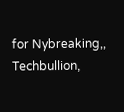for Nybreaking,, Techbullion,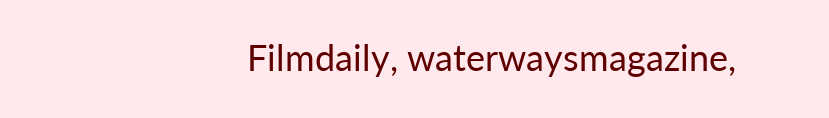Filmdaily, waterwaysmagazine,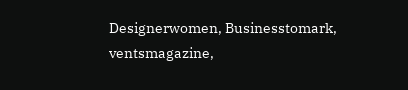Designerwomen, Businesstomark, ventsmagazine,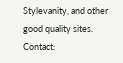Stylevanity, and other good quality sites. Contact: